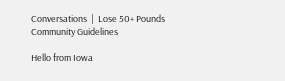Conversations  |  Lose 50+ Pounds Community Guidelines

Hello from Iowa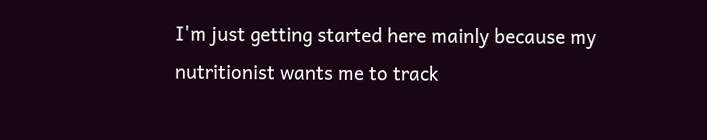I'm just getting started here mainly because my nutritionist wants me to track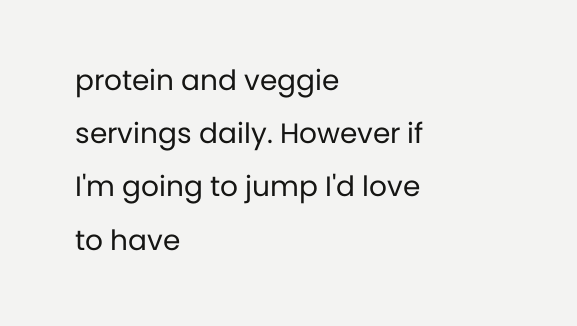protein and veggie servings daily. However if I'm going to jump I'd love to have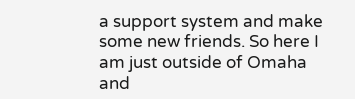a support system and make some new friends. So here I am just outside of Omaha and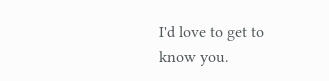I'd love to get to know you.